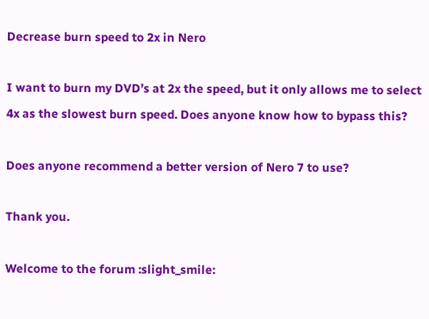Decrease burn speed to 2x in Nero

I want to burn my DVD’s at 2x the speed, but it only allows me to select 4x as the slowest burn speed. Does anyone know how to bypass this?

Does anyone recommend a better version of Nero 7 to use?

Thank you.

Welcome to the forum :slight_smile: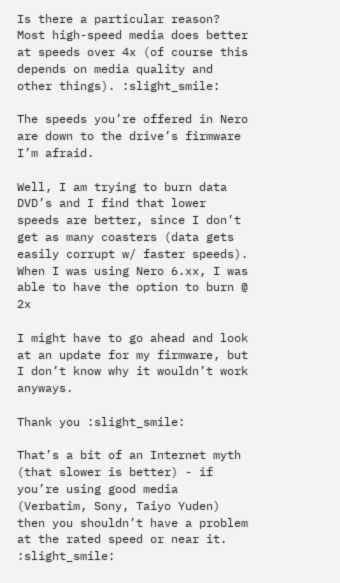Is there a particular reason? Most high-speed media does better at speeds over 4x (of course this depends on media quality and other things). :slight_smile:

The speeds you’re offered in Nero are down to the drive’s firmware I’m afraid.

Well, I am trying to burn data DVD’s and I find that lower speeds are better, since I don’t get as many coasters (data gets easily corrupt w/ faster speeds). When I was using Nero 6.xx, I was able to have the option to burn @ 2x

I might have to go ahead and look at an update for my firmware, but I don’t know why it wouldn’t work anyways.

Thank you :slight_smile:

That’s a bit of an Internet myth (that slower is better) - if you’re using good media (Verbatim, Sony, Taiyo Yuden) then you shouldn’t have a problem at the rated speed or near it. :slight_smile: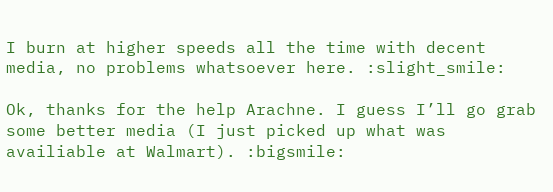I burn at higher speeds all the time with decent media, no problems whatsoever here. :slight_smile:

Ok, thanks for the help Arachne. I guess I’ll go grab some better media (I just picked up what was availiable at Walmart). :bigsmile: